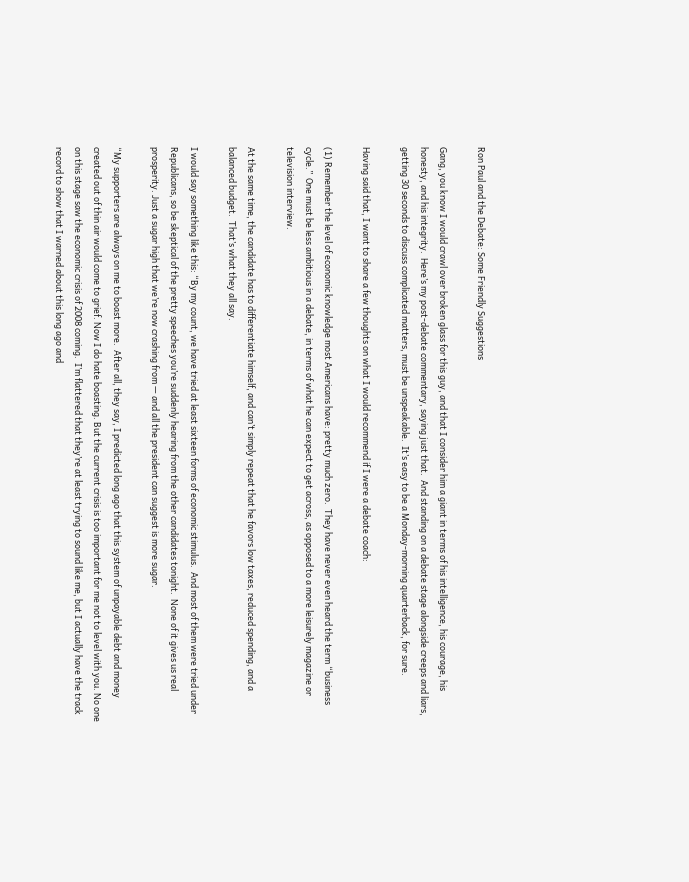Ron Paul and the Debate: Some Friendly Suggestions

Gang, you know I would crawl over broken glass for this guy, and that I consider him a giant in terms of his intelligence, his courage, his honesty, and his integrity.  Here’s my post-debate commentary, saying just that.  And standing on a debate stage alongside creeps and liars, getting 30 seconds to discuss complicated matters, must be unspeakable.  It’s easy to be a Monday-morning quarterback, for sure.

Having said that, I want to share a few thoughts on what I would recommend if I were a debate coach:

(1) Remember the level of economic knowledge most Americans have: pretty much zero.  They have never even heard the term “business cycle.”  One must be less ambitious in a debate, in terms of what he can expect to get across, as opposed to a more leisurely magazine or television interview.

At the same time, the candidate has to differentiate himself, and can’t simply repeat that he favors low taxes, reduced spending, and a balanced budget.  That’s what they all say.

I would say something like this: “By my count, we have tried at least sixteen forms of economic stimulus.  And most of them were tried under Republicans, so be skeptical of the pretty speeches you’re suddenly hearing from the other candidates tonight.  None of it gives us real prosperity. Just a sugar high that we’re now crashing from — and all the president can suggest is more sugar.

“My supporters are always on me to boast more.  After all, they say, I predicted long ago that this system of unpayable debt and money created out of thin air would come to grief. Now I do hate boasting. But the current crisis is too important for me not to level with you. No one on this stage saw the economic crisis of 2008 coming.  I’m flattered that they’re at least trying to sound like me, but I actually have the track record to show that I warned about this long ago and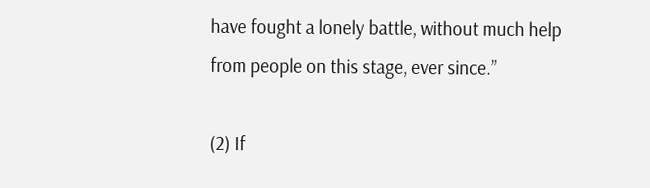have fought a lonely battle, without much help from people on this stage, ever since.”

(2) If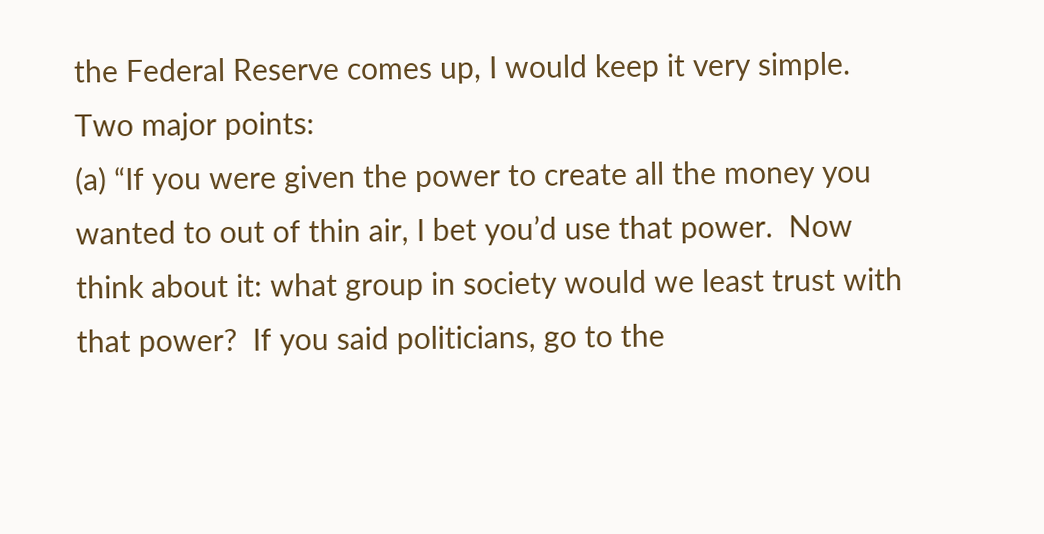the Federal Reserve comes up, I would keep it very simple.  Two major points:
(a) “If you were given the power to create all the money you wanted to out of thin air, I bet you’d use that power.  Now think about it: what group in society would we least trust with that power?  If you said politicians, go to the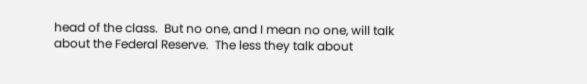head of the class.  But no one, and I mean no one, will talk about the Federal Reserve.  The less they talk about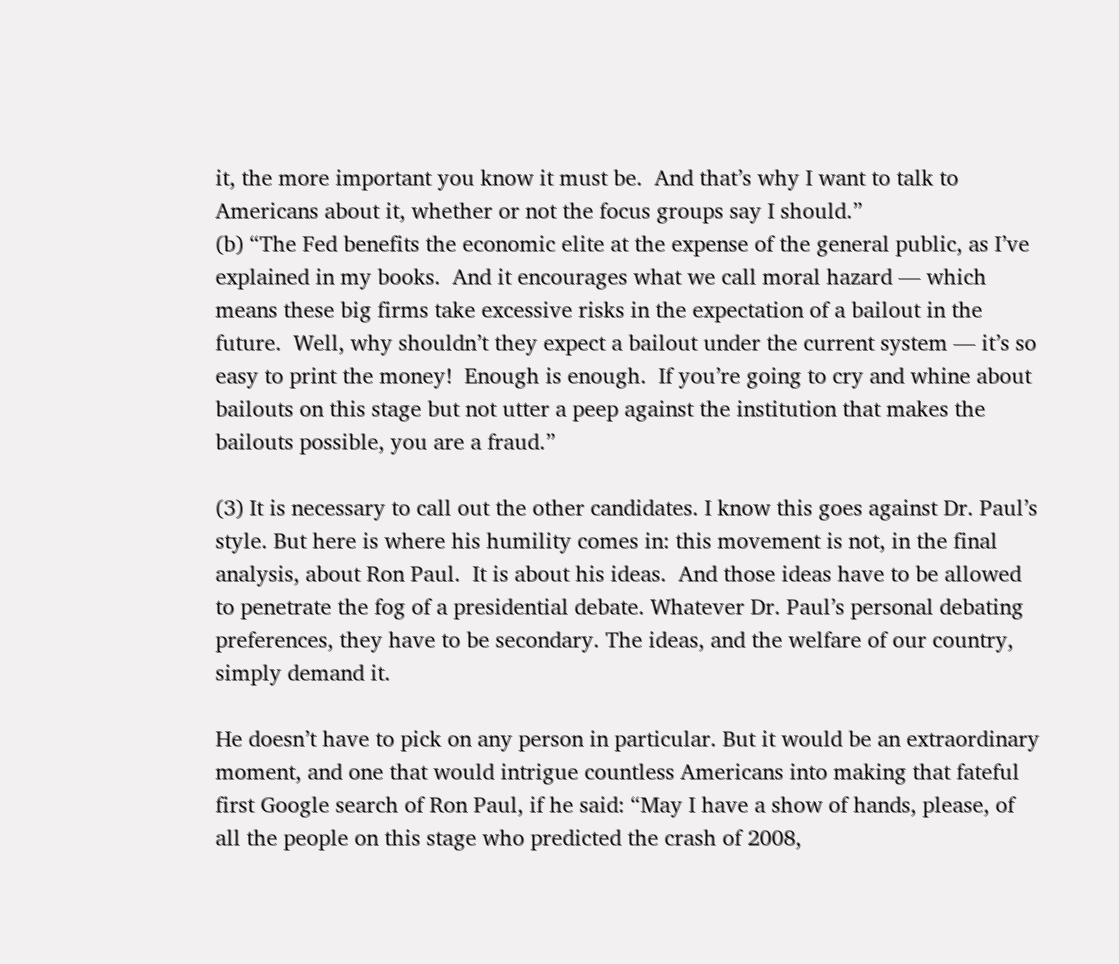it, the more important you know it must be.  And that’s why I want to talk to Americans about it, whether or not the focus groups say I should.”
(b) “The Fed benefits the economic elite at the expense of the general public, as I’ve explained in my books.  And it encourages what we call moral hazard — which means these big firms take excessive risks in the expectation of a bailout in the future.  Well, why shouldn’t they expect a bailout under the current system — it’s so easy to print the money!  Enough is enough.  If you’re going to cry and whine about bailouts on this stage but not utter a peep against the institution that makes the bailouts possible, you are a fraud.”

(3) It is necessary to call out the other candidates. I know this goes against Dr. Paul’s style. But here is where his humility comes in: this movement is not, in the final analysis, about Ron Paul.  It is about his ideas.  And those ideas have to be allowed to penetrate the fog of a presidential debate. Whatever Dr. Paul’s personal debating preferences, they have to be secondary. The ideas, and the welfare of our country, simply demand it.

He doesn’t have to pick on any person in particular. But it would be an extraordinary moment, and one that would intrigue countless Americans into making that fateful first Google search of Ron Paul, if he said: “May I have a show of hands, please, of all the people on this stage who predicted the crash of 2008,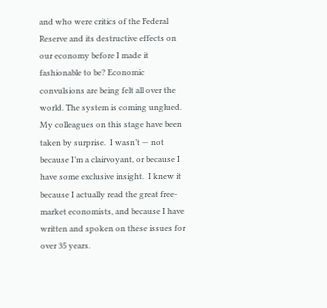and who were critics of the Federal Reserve and its destructive effects on our economy before I made it fashionable to be? Economic convulsions are being felt all over the world. The system is coming unglued. My colleagues on this stage have been taken by surprise.  I wasn’t — not because I’m a clairvoyant, or because I have some exclusive insight.  I knew it because I actually read the great free-market economists, and because I have written and spoken on these issues for over 35 years.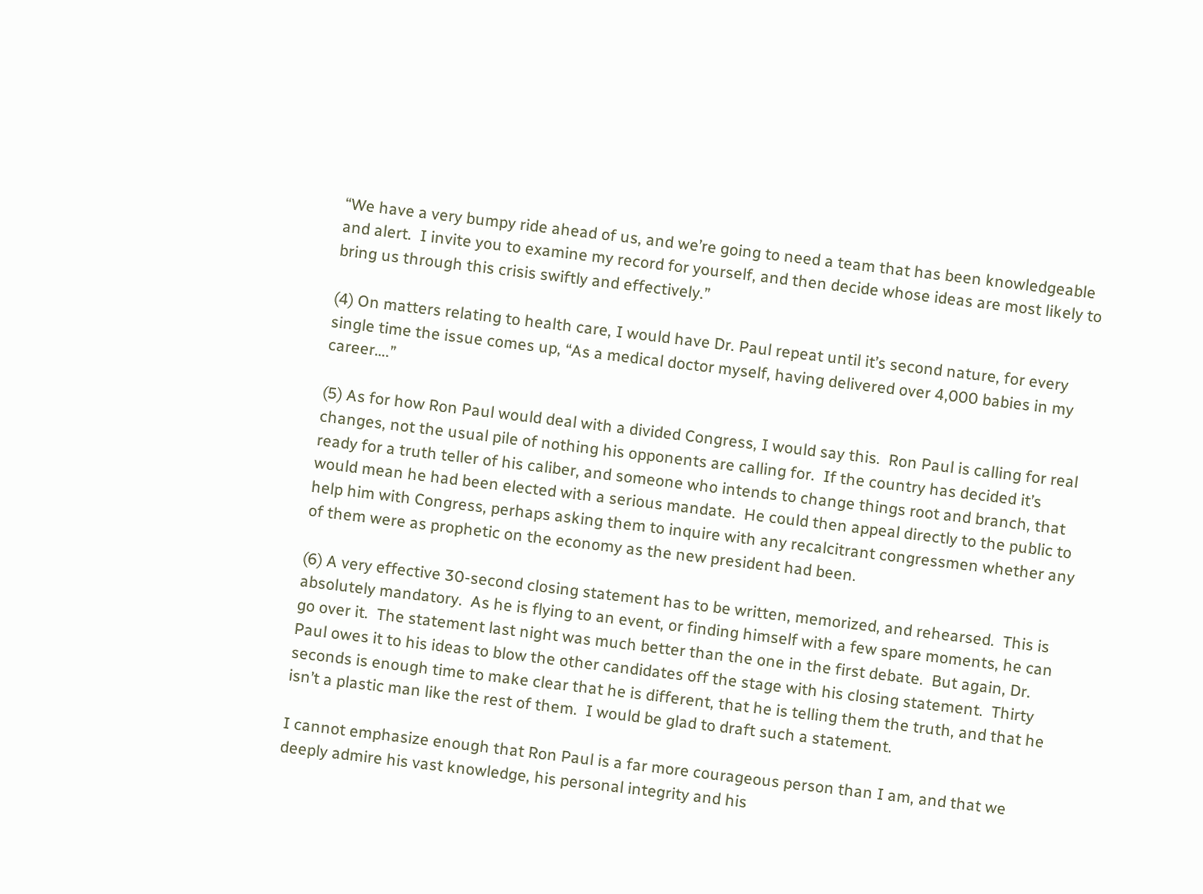“We have a very bumpy ride ahead of us, and we’re going to need a team that has been knowledgeable and alert.  I invite you to examine my record for yourself, and then decide whose ideas are most likely to bring us through this crisis swiftly and effectively.”

(4) On matters relating to health care, I would have Dr. Paul repeat until it’s second nature, for every single time the issue comes up, “As a medical doctor myself, having delivered over 4,000 babies in my career….”

(5) As for how Ron Paul would deal with a divided Congress, I would say this.  Ron Paul is calling for real changes, not the usual pile of nothing his opponents are calling for.  If the country has decided it’s ready for a truth teller of his caliber, and someone who intends to change things root and branch, that would mean he had been elected with a serious mandate.  He could then appeal directly to the public to help him with Congress, perhaps asking them to inquire with any recalcitrant congressmen whether any of them were as prophetic on the economy as the new president had been.

(6) A very effective 30-second closing statement has to be written, memorized, and rehearsed.  This is absolutely mandatory.  As he is flying to an event, or finding himself with a few spare moments, he can go over it.  The statement last night was much better than the one in the first debate.  But again, Dr. Paul owes it to his ideas to blow the other candidates off the stage with his closing statement.  Thirty seconds is enough time to make clear that he is different, that he is telling them the truth, and that he isn’t a plastic man like the rest of them.  I would be glad to draft such a statement.

I cannot emphasize enough that Ron Paul is a far more courageous person than I am, and that we deeply admire his vast knowledge, his personal integrity and his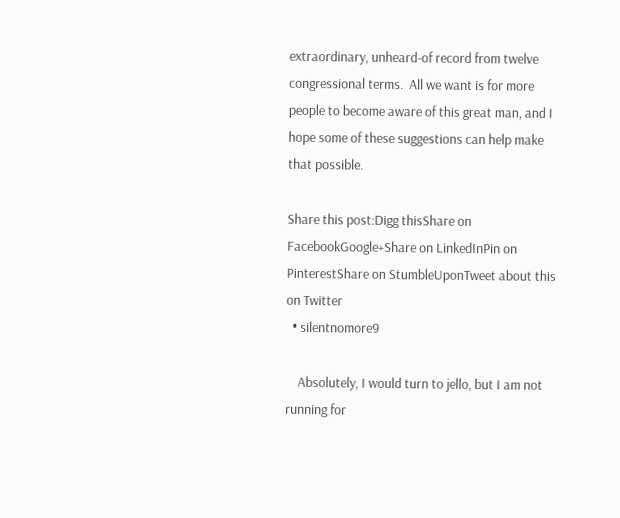extraordinary, unheard-of record from twelve congressional terms.  All we want is for more people to become aware of this great man, and I hope some of these suggestions can help make that possible.

Share this post:Digg thisShare on FacebookGoogle+Share on LinkedInPin on PinterestShare on StumbleUponTweet about this on Twitter
  • silentnomore9

    Absolutely, I would turn to jello, but I am not running for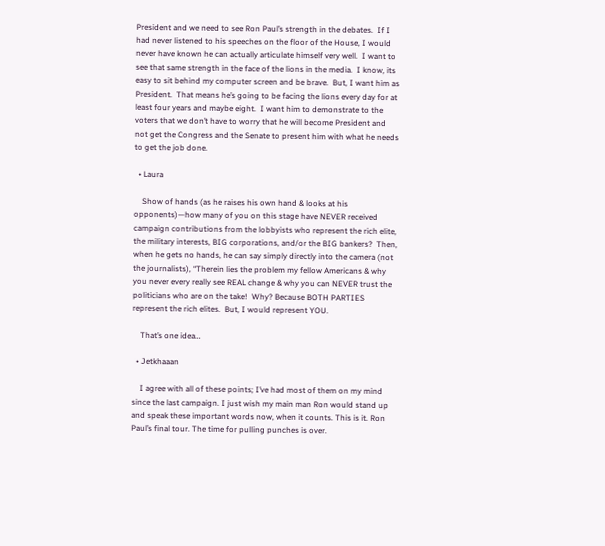President and we need to see Ron Paul’s strength in the debates.  If I had never listened to his speeches on the floor of the House, I would never have known he can actually articulate himself very well.  I want to see that same strength in the face of the lions in the media.  I know, its easy to sit behind my computer screen and be brave.  But, I want him as President.  That means he’s going to be facing the lions every day for at least four years and maybe eight.  I want him to demonstrate to the voters that we don’t have to worry that he will become President and not get the Congress and the Senate to present him with what he needs to get the job done.

  • Laura

    Show of hands (as he raises his own hand & looks at his opponents)—how many of you on this stage have NEVER received campaign contributions from the lobbyists who represent the rich elite, the military interests, BIG corporations, and/or the BIG bankers?  Then, when he gets no hands, he can say simply directly into the camera (not the journalists), “Therein lies the problem my fellow Americans & why you never every really see REAL change & why you can NEVER trust the politicians who are on the take!  Why? Because BOTH PARTIES represent the rich elites.  But, I would represent YOU.

    That’s one idea…

  • Jetkhaaan

    I agree with all of these points; I’ve had most of them on my mind since the last campaign. I just wish my main man Ron would stand up and speak these important words now, when it counts. This is it. Ron Paul’s final tour. The time for pulling punches is over.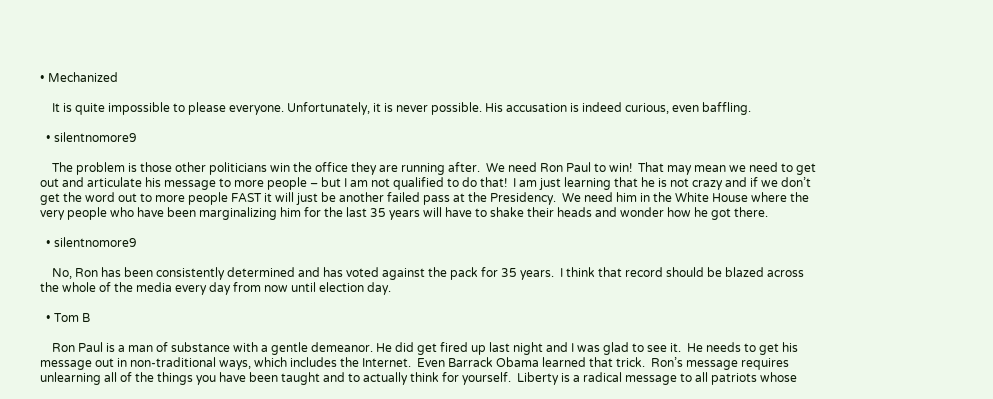• Mechanized

    It is quite impossible to please everyone. Unfortunately, it is never possible. His accusation is indeed curious, even baffling.

  • silentnomore9

    The problem is those other politicians win the office they are running after.  We need Ron Paul to win!  That may mean we need to get out and articulate his message to more people – but I am not qualified to do that!  I am just learning that he is not crazy and if we don’t get the word out to more people FAST it will just be another failed pass at the Presidency.  We need him in the White House where the very people who have been marginalizing him for the last 35 years will have to shake their heads and wonder how he got there.

  • silentnomore9

    No, Ron has been consistently determined and has voted against the pack for 35 years.  I think that record should be blazed across the whole of the media every day from now until election day.

  • Tom B

    Ron Paul is a man of substance with a gentle demeanor. He did get fired up last night and I was glad to see it.  He needs to get his message out in non-traditional ways, which includes the Internet.  Even Barrack Obama learned that trick.  Ron’s message requires unlearning all of the things you have been taught and to actually think for yourself.  Liberty is a radical message to all patriots whose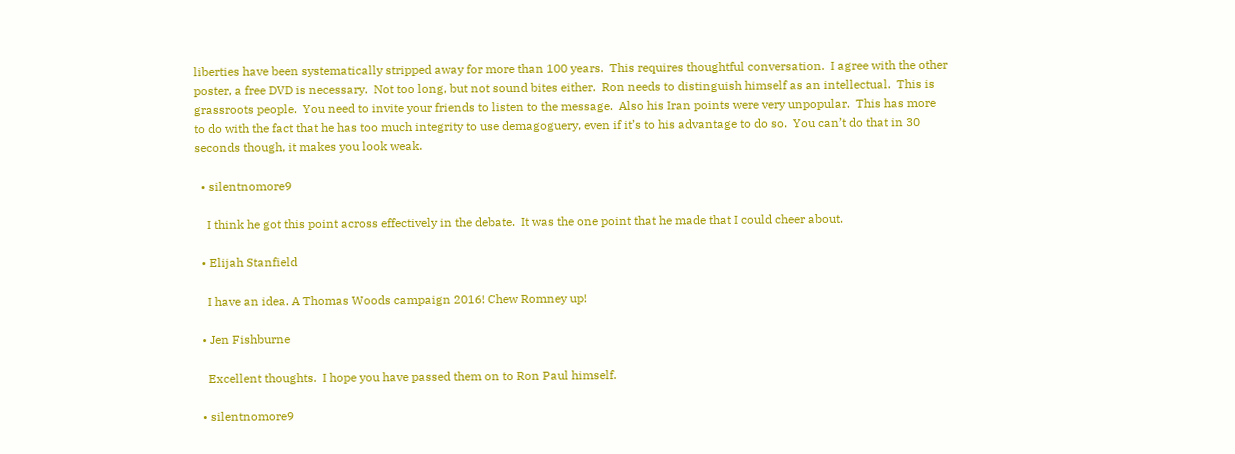liberties have been systematically stripped away for more than 100 years.  This requires thoughtful conversation.  I agree with the other poster, a free DVD is necessary.  Not too long, but not sound bites either.  Ron needs to distinguish himself as an intellectual.  This is grassroots people.  You need to invite your friends to listen to the message.  Also his Iran points were very unpopular.  This has more to do with the fact that he has too much integrity to use demagoguery, even if it’s to his advantage to do so.  You can’t do that in 30 seconds though, it makes you look weak.

  • silentnomore9

    I think he got this point across effectively in the debate.  It was the one point that he made that I could cheer about.

  • Elijah Stanfield

    I have an idea. A Thomas Woods campaign 2016! Chew Romney up!

  • Jen Fishburne

    Excellent thoughts.  I hope you have passed them on to Ron Paul himself.

  • silentnomore9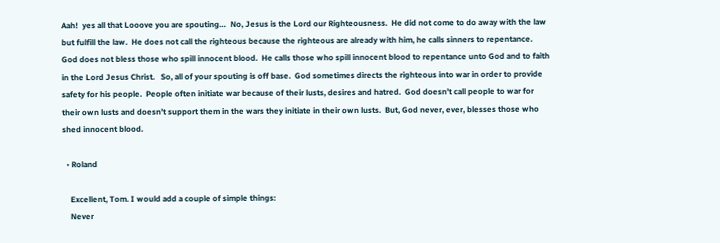Aah!  yes all that Looove you are spouting…  No, Jesus is the Lord our Righteousness.  He did not come to do away with the law but fulfill the law.  He does not call the righteous because the righteous are already with him, he calls sinners to repentance.  God does not bless those who spill innocent blood.  He calls those who spill innocent blood to repentance unto God and to faith in the Lord Jesus Christ.   So, all of your spouting is off base.  God sometimes directs the righteous into war in order to provide safety for his people.  People often initiate war because of their lusts, desires and hatred.  God doesn’t call people to war for their own lusts and doesn’t support them in the wars they initiate in their own lusts.  But, God never, ever, blesses those who shed innocent blood.

  • Roland

    Excellent, Tom. I would add a couple of simple things:
    Never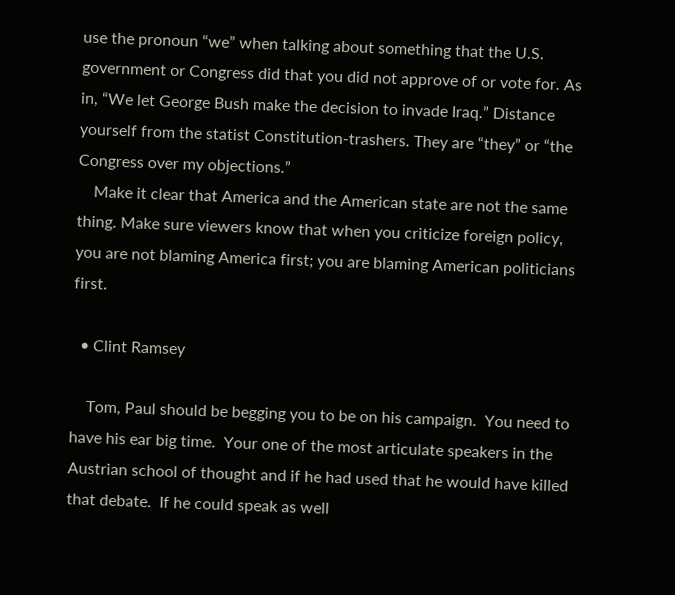use the pronoun “we” when talking about something that the U.S. government or Congress did that you did not approve of or vote for. As in, “We let George Bush make the decision to invade Iraq.” Distance yourself from the statist Constitution-trashers. They are “they” or “the Congress over my objections.”
    Make it clear that America and the American state are not the same thing. Make sure viewers know that when you criticize foreign policy, you are not blaming America first; you are blaming American politicians first.

  • Clint Ramsey

    Tom, Paul should be begging you to be on his campaign.  You need to have his ear big time.  Your one of the most articulate speakers in the Austrian school of thought and if he had used that he would have killed that debate.  If he could speak as well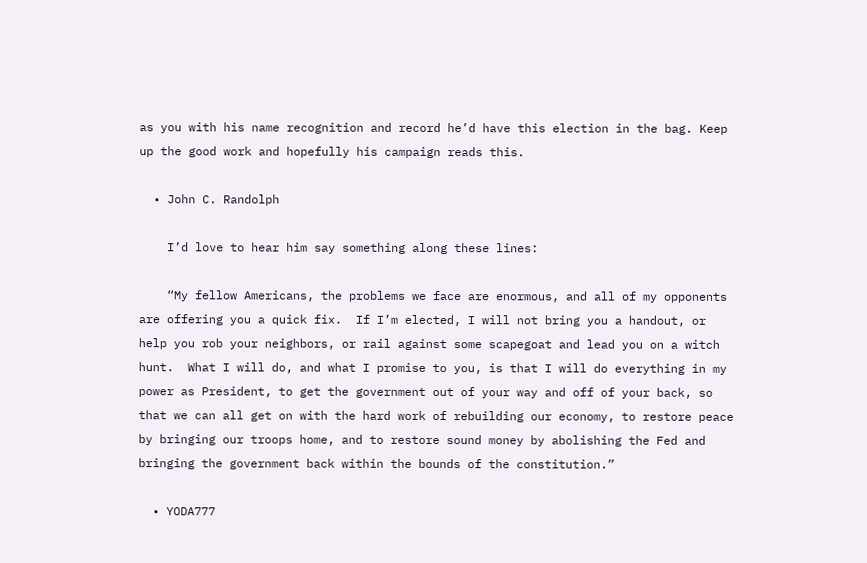as you with his name recognition and record he’d have this election in the bag. Keep up the good work and hopefully his campaign reads this.

  • John C. Randolph

    I’d love to hear him say something along these lines:

    “My fellow Americans, the problems we face are enormous, and all of my opponents are offering you a quick fix.  If I’m elected, I will not bring you a handout, or help you rob your neighbors, or rail against some scapegoat and lead you on a witch hunt.  What I will do, and what I promise to you, is that I will do everything in my power as President, to get the government out of your way and off of your back, so that we can all get on with the hard work of rebuilding our economy, to restore peace by bringing our troops home, and to restore sound money by abolishing the Fed and bringing the government back within the bounds of the constitution.”

  • YODA777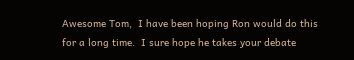Awesome Tom,  I have been hoping Ron would do this for a long time.  I sure hope he takes your debate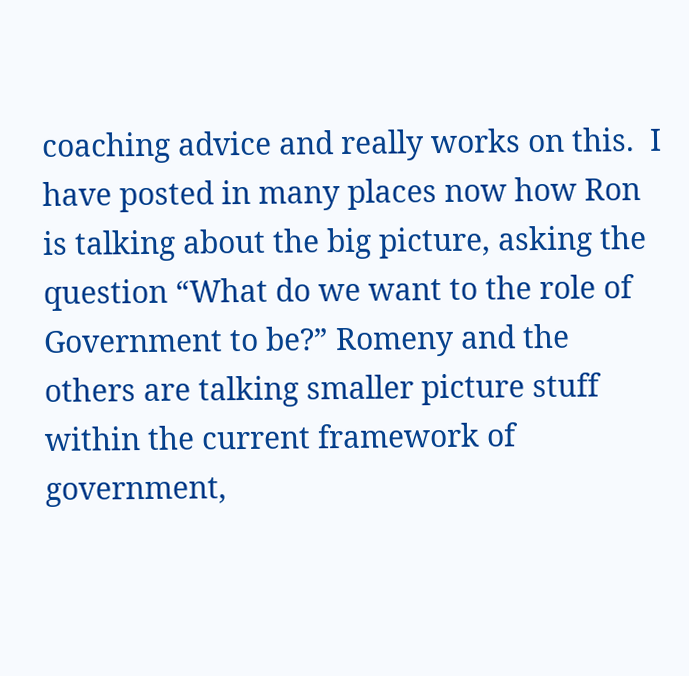coaching advice and really works on this.  I have posted in many places now how Ron is talking about the big picture, asking the question “What do we want to the role of Government to be?” Romeny and the others are talking smaller picture stuff within the current framework of government,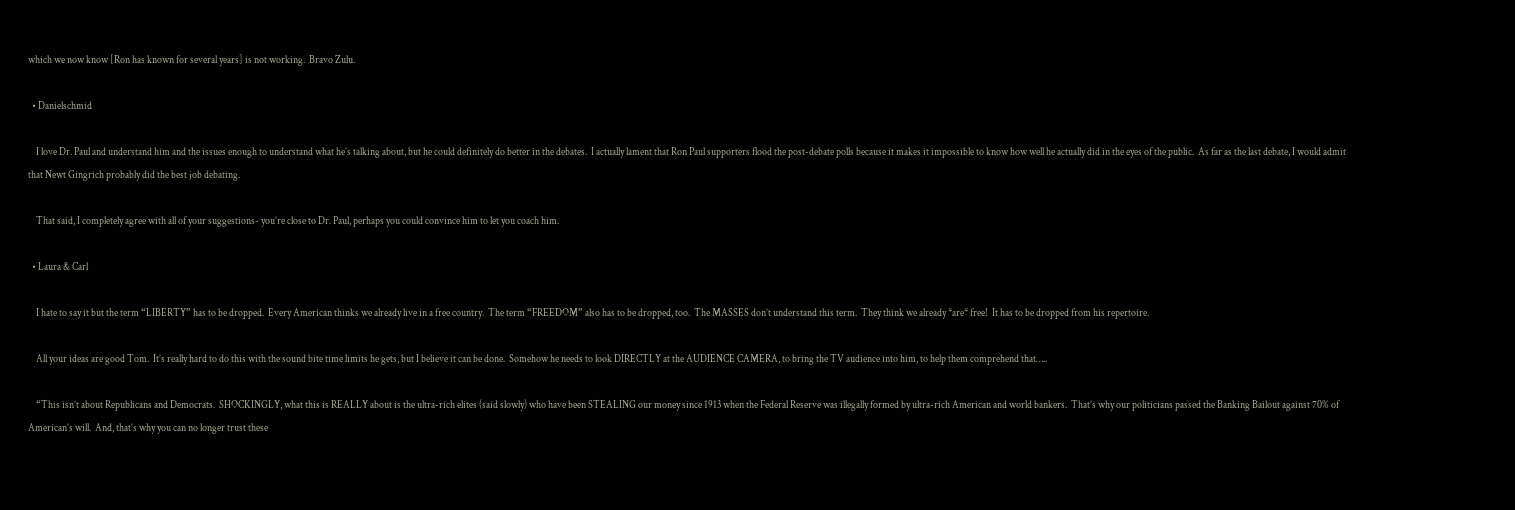which we now know [Ron has known for several years] is not working.  Bravo Zulu.

  • Danielschmid

    I love Dr. Paul and understand him and the issues enough to understand what he’s talking about, but he could definitely do better in the debates.  I actually lament that Ron Paul supporters flood the post-debate polls because it makes it impossible to know how well he actually did in the eyes of the public.  As far as the last debate, I would admit that Newt Gingrich probably did the best job debating.

    That said, I completely agree with all of your suggestions- you’re close to Dr. Paul, perhaps you could convince him to let you coach him.

  • Laura & Carl

    I hate to say it but the term “LIBERTY” has to be dropped.  Every American thinks we already live in a free country.  The term “FREEDOM” also has to be dropped, too.  The MASSES don’t understand this term.  They think we already *are* free!  It has to be dropped from his repertoire.

    All your ideas are good Tom.  It’s really hard to do this with the sound bite time limits he gets, but I believe it can be done.  Somehow he needs to look DIRECTLY at the AUDIENCE CAMERA, to bring the TV audience into him, to help them comprehend that…..

    “This isn’t about Republicans and Democrats.  SHOCKINGLY, what this is REALLY about is the ultra-rich elites (said slowly) who have been STEALING our money since 1913 when the Federal Reserve was illegally formed by ultra-rich American and world bankers.  That’s why our politicians passed the Banking Bailout against 70% of American’s will.  And, that’s why you can no longer trust these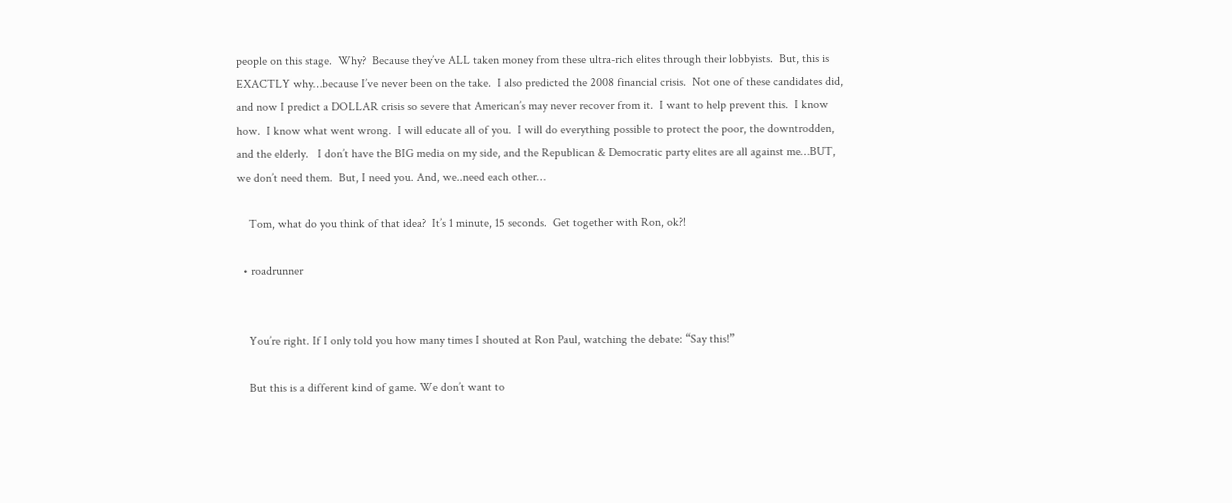people on this stage.  Why?  Because they’ve ALL taken money from these ultra-rich elites through their lobbyists.  But, this is EXACTLY why…because I’ve never been on the take.  I also predicted the 2008 financial crisis.  Not one of these candidates did, and now I predict a DOLLAR crisis so severe that American’s may never recover from it.  I want to help prevent this.  I know how.  I know what went wrong.  I will educate all of you.  I will do everything possible to protect the poor, the downtrodden, and the elderly.   I don’t have the BIG media on my side, and the Republican & Democratic party elites are all against me…BUT, we don’t need them.  But, I need you. And, we..need each other…

    Tom, what do you think of that idea?  It’s 1 minute, 15 seconds.  Get together with Ron, ok?!

  • roadrunner


    You’re right. If I only told you how many times I shouted at Ron Paul, watching the debate: “Say this!”

    But this is a different kind of game. We don’t want to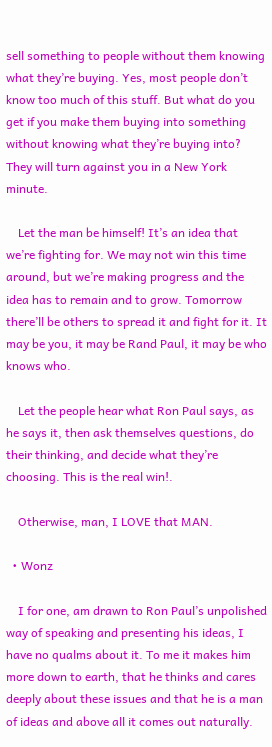sell something to people without them knowing what they’re buying. Yes, most people don’t know too much of this stuff. But what do you get if you make them buying into something without knowing what they’re buying into? They will turn against you in a New York minute.

    Let the man be himself! It’s an idea that we’re fighting for. We may not win this time around, but we’re making progress and the idea has to remain and to grow. Tomorrow there’ll be others to spread it and fight for it. It may be you, it may be Rand Paul, it may be who knows who.

    Let the people hear what Ron Paul says, as he says it, then ask themselves questions, do their thinking, and decide what they’re choosing. This is the real win!.

    Otherwise, man, I LOVE that MAN.

  • Wonz

    I for one, am drawn to Ron Paul’s unpolished way of speaking and presenting his ideas, I have no qualms about it. To me it makes him more down to earth, that he thinks and cares deeply about these issues and that he is a man of ideas and above all it comes out naturally.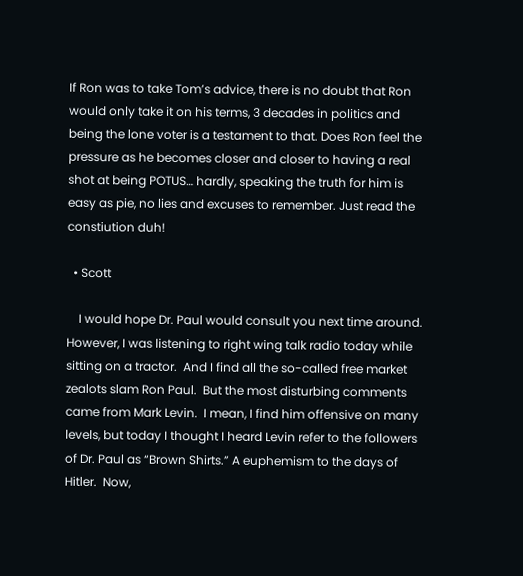If Ron was to take Tom’s advice, there is no doubt that Ron would only take it on his terms, 3 decades in politics and being the lone voter is a testament to that. Does Ron feel the pressure as he becomes closer and closer to having a real shot at being POTUS… hardly, speaking the truth for him is easy as pie, no lies and excuses to remember. Just read the constiution duh!

  • Scott

    I would hope Dr. Paul would consult you next time around. However, I was listening to right wing talk radio today while sitting on a tractor.  And I find all the so-called free market zealots slam Ron Paul.  But the most disturbing comments came from Mark Levin.  I mean, I find him offensive on many levels, but today I thought I heard Levin refer to the followers of Dr. Paul as “Brown Shirts.” A euphemism to the days of Hitler.  Now,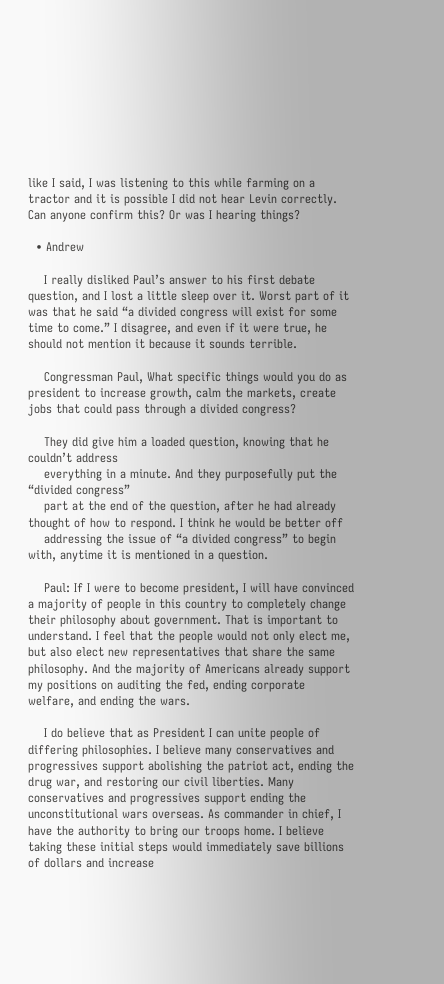like I said, I was listening to this while farming on a tractor and it is possible I did not hear Levin correctly. Can anyone confirm this? Or was I hearing things?

  • Andrew

    I really disliked Paul’s answer to his first debate question, and I lost a little sleep over it. Worst part of it was that he said “a divided congress will exist for some time to come.” I disagree, and even if it were true, he should not mention it because it sounds terrible.

    Congressman Paul, What specific things would you do as president to increase growth, calm the markets, create jobs that could pass through a divided congress?

    They did give him a loaded question, knowing that he couldn’t address
    everything in a minute. And they purposefully put the “divided congress”
    part at the end of the question, after he had already thought of how to respond. I think he would be better off
    addressing the issue of “a divided congress” to begin with, anytime it is mentioned in a question.

    Paul: If I were to become president, I will have convinced a majority of people in this country to completely change their philosophy about government. That is important to understand. I feel that the people would not only elect me, but also elect new representatives that share the same philosophy. And the majority of Americans already support my positions on auditing the fed, ending corporate welfare, and ending the wars.

    I do believe that as President I can unite people of differing philosophies. I believe many conservatives and progressives support abolishing the patriot act, ending the drug war, and restoring our civil liberties. Many conservatives and progressives support ending the unconstitutional wars overseas. As commander in chief, I have the authority to bring our troops home. I believe taking these initial steps would immediately save billions of dollars and increase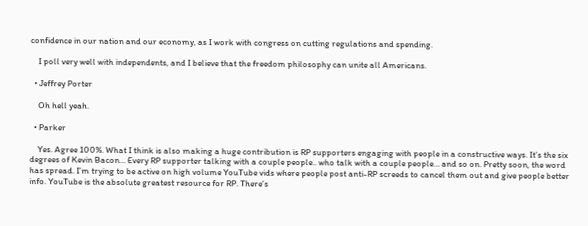confidence in our nation and our economy, as I work with congress on cutting regulations and spending.

    I poll very well with independents, and I believe that the freedom philosophy can unite all Americans.

  • Jeffrey Porter

    Oh hell yeah.

  • Parker

    Yes. Agree 100%. What I think is also making a huge contribution is RP supporters engaging with people in a constructive ways. It’s the six degrees of Kevin Bacon… Every RP supporter talking with a couple people.. who talk with a couple people… and so on. Pretty soon, the word has spread. I’m trying to be active on high volume YouTube vids where people post anti-RP screeds to cancel them out and give people better info. YouTube is the absolute greatest resource for RP. There’s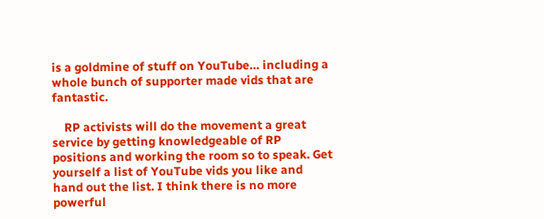is a goldmine of stuff on YouTube… including a whole bunch of supporter made vids that are fantastic.

    RP activists will do the movement a great service by getting knowledgeable of RP positions and working the room so to speak. Get yourself a list of YouTube vids you like and hand out the list. I think there is no more powerful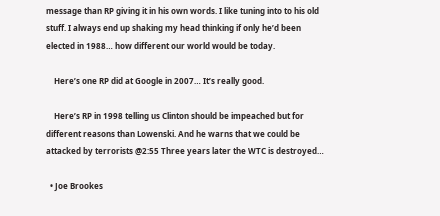message than RP giving it in his own words. I like tuning into to his old stuff. I always end up shaking my head thinking if only he’d been elected in 1988… how different our world would be today.

    Here’s one RP did at Google in 2007… It’s really good.

    Here’s RP in 1998 telling us Clinton should be impeached but for different reasons than Lowenski. And he warns that we could be attacked by terrorists @2:55 Three years later the WTC is destroyed…

  • Joe Brookes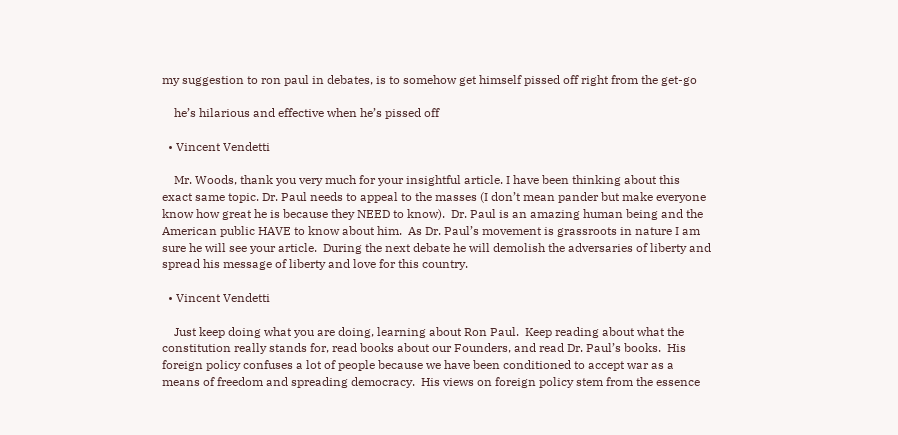my suggestion to ron paul in debates, is to somehow get himself pissed off right from the get-go

    he’s hilarious and effective when he’s pissed off

  • Vincent Vendetti

    Mr. Woods, thank you very much for your insightful article. I have been thinking about this exact same topic. Dr. Paul needs to appeal to the masses (I don’t mean pander but make everyone know how great he is because they NEED to know).  Dr. Paul is an amazing human being and the American public HAVE to know about him.  As Dr. Paul’s movement is grassroots in nature I am sure he will see your article.  During the next debate he will demolish the adversaries of liberty and spread his message of liberty and love for this country.

  • Vincent Vendetti

    Just keep doing what you are doing, learning about Ron Paul.  Keep reading about what the constitution really stands for, read books about our Founders, and read Dr. Paul’s books.  His foreign policy confuses a lot of people because we have been conditioned to accept war as a means of freedom and spreading democracy.  His views on foreign policy stem from the essence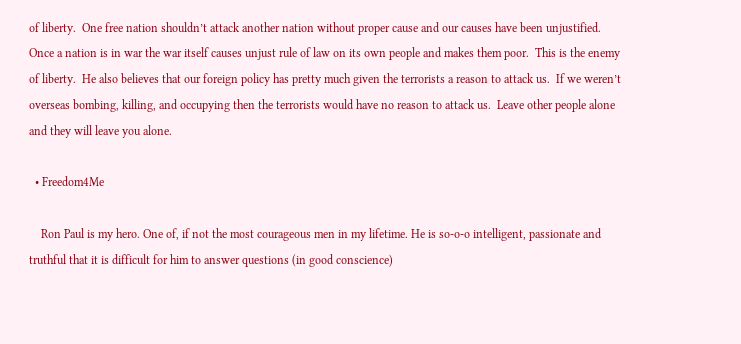of liberty.  One free nation shouldn’t attack another nation without proper cause and our causes have been unjustified.  Once a nation is in war the war itself causes unjust rule of law on its own people and makes them poor.  This is the enemy of liberty.  He also believes that our foreign policy has pretty much given the terrorists a reason to attack us.  If we weren’t overseas bombing, killing, and occupying then the terrorists would have no reason to attack us.  Leave other people alone and they will leave you alone.

  • Freedom4Me

    Ron Paul is my hero. One of, if not the most courageous men in my lifetime. He is so-o-o intelligent, passionate and truthful that it is difficult for him to answer questions (in good conscience)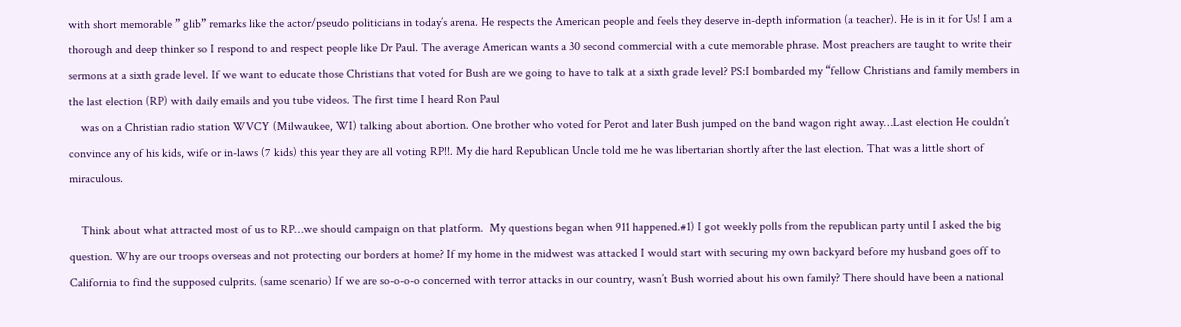with short memorable ” glib” remarks like the actor/pseudo politicians in today’s arena. He respects the American people and feels they deserve in-depth information (a teacher). He is in it for Us! I am a thorough and deep thinker so I respond to and respect people like Dr Paul. The average American wants a 30 second commercial with a cute memorable phrase. Most preachers are taught to write their sermons at a sixth grade level. If we want to educate those Christians that voted for Bush are we going to have to talk at a sixth grade level? PS:I bombarded my “fellow Christians and family members in the last election (RP) with daily emails and you tube videos. The first time I heard Ron Paul
    was on a Christian radio station WVCY (Milwaukee, WI) talking about abortion. One brother who voted for Perot and later Bush jumped on the band wagon right away…Last election He couldn’t convince any of his kids, wife or in-laws (7 kids) this year they are all voting RP!!. My die hard Republican Uncle told me he was libertarian shortly after the last election. That was a little short of miraculous.

    Think about what attracted most of us to RP…we should campaign on that platform.  My questions began when 911 happened.#1) I got weekly polls from the republican party until I asked the big question. Why are our troops overseas and not protecting our borders at home? If my home in the midwest was attacked I would start with securing my own backyard before my husband goes off to California to find the supposed culprits. (same scenario) If we are so-o-o-o concerned with terror attacks in our country, wasn’t Bush worried about his own family? There should have been a national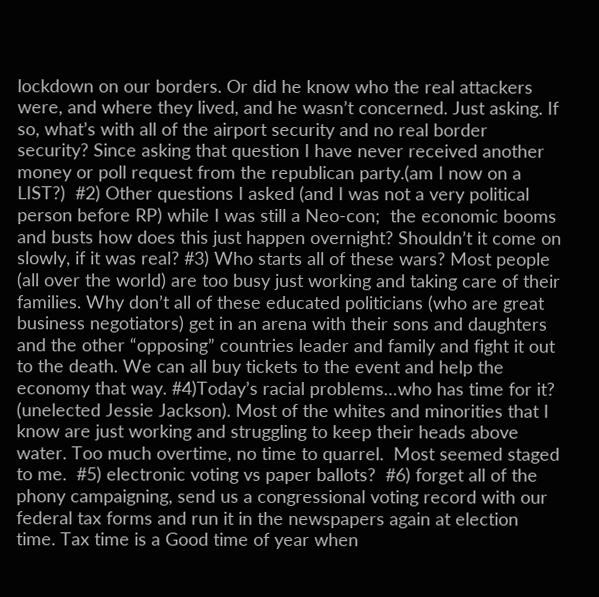lockdown on our borders. Or did he know who the real attackers were, and where they lived, and he wasn’t concerned. Just asking. If so, what’s with all of the airport security and no real border security? Since asking that question I have never received another money or poll request from the republican party.(am I now on a LIST?)  #2) Other questions I asked (and I was not a very political person before RP) while I was still a Neo-con;  the economic booms and busts how does this just happen overnight? Shouldn’t it come on slowly, if it was real? #3) Who starts all of these wars? Most people (all over the world) are too busy just working and taking care of their families. Why don’t all of these educated politicians (who are great business negotiators) get in an arena with their sons and daughters and the other “opposing” countries leader and family and fight it out to the death. We can all buy tickets to the event and help the economy that way. #4)Today’s racial problems…who has time for it? (unelected Jessie Jackson). Most of the whites and minorities that I know are just working and struggling to keep their heads above water. Too much overtime, no time to quarrel.  Most seemed staged to me.  #5) electronic voting vs paper ballots?  #6) forget all of the phony campaigning, send us a congressional voting record with our federal tax forms and run it in the newspapers again at election time. Tax time is a Good time of year when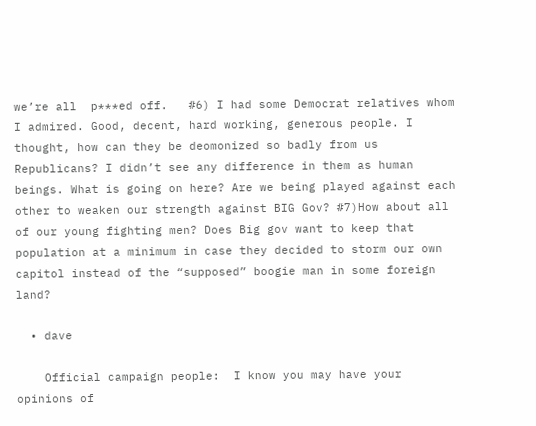we’re all  p***ed off.   #6) I had some Democrat relatives whom I admired. Good, decent, hard working, generous people. I thought, how can they be deomonized so badly from us Republicans? I didn’t see any difference in them as human beings. What is going on here? Are we being played against each other to weaken our strength against BIG Gov? #7)How about all of our young fighting men? Does Big gov want to keep that population at a minimum in case they decided to storm our own capitol instead of the “supposed” boogie man in some foreign land?

  • dave

    Official campaign people:  I know you may have your opinions of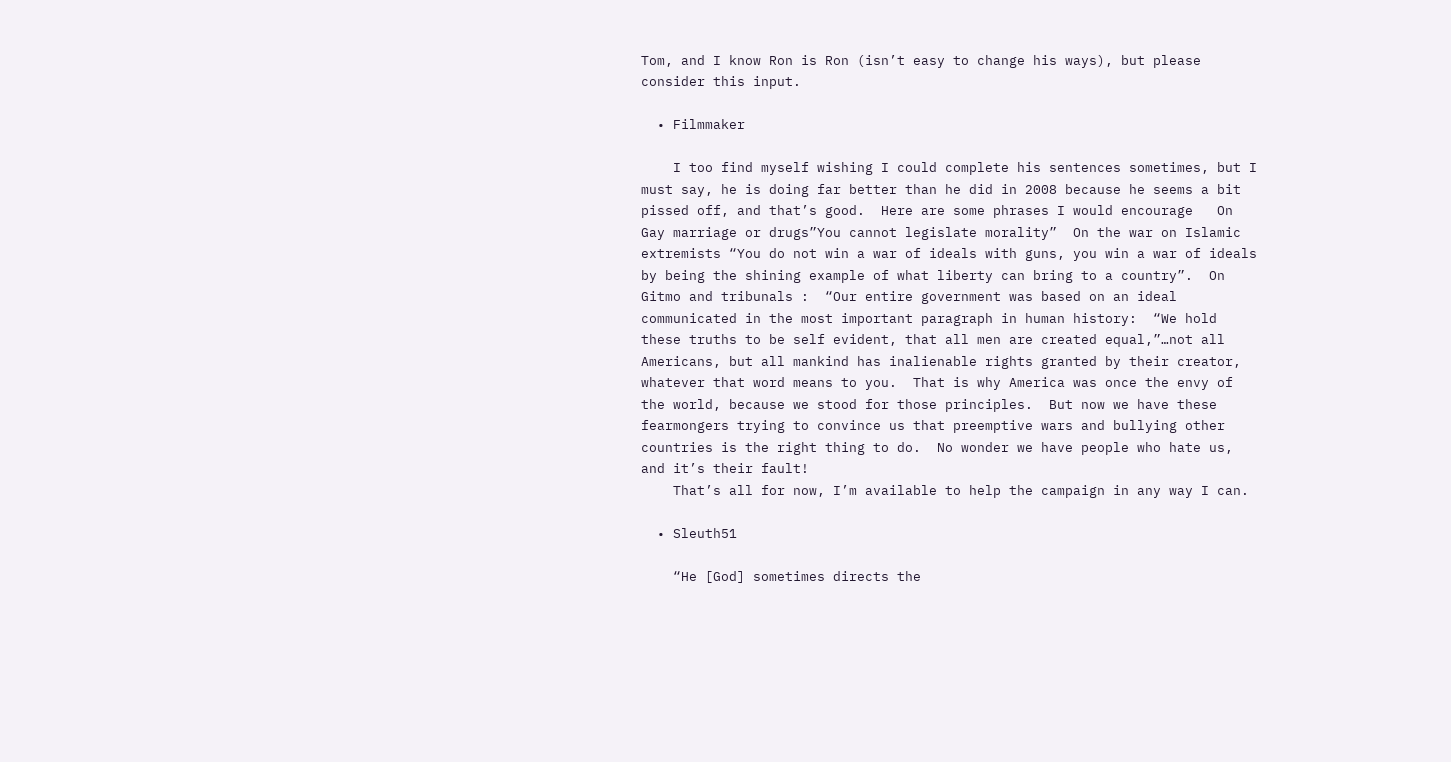Tom, and I know Ron is Ron (isn’t easy to change his ways), but please consider this input.

  • Filmmaker

    I too find myself wishing I could complete his sentences sometimes, but I must say, he is doing far better than he did in 2008 because he seems a bit pissed off, and that’s good.  Here are some phrases I would encourage   On Gay marriage or drugs”You cannot legislate morality”  On the war on Islamic extremists “You do not win a war of ideals with guns, you win a war of ideals by being the shining example of what liberty can bring to a country”.  On Gitmo and tribunals :  “Our entire government was based on an ideal communicated in the most important paragraph in human history:  “We hold these truths to be self evident, that all men are created equal,”…not all Americans, but all mankind has inalienable rights granted by their creator, whatever that word means to you.  That is why America was once the envy of the world, because we stood for those principles.  But now we have these fearmongers trying to convince us that preemptive wars and bullying other countries is the right thing to do.  No wonder we have people who hate us, and it’s their fault!
    That’s all for now, I’m available to help the campaign in any way I can.

  • Sleuth51

    “He [God] sometimes directs the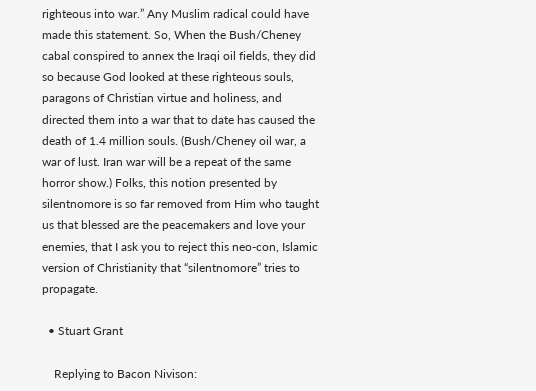righteous into war.” Any Muslim radical could have made this statement. So, When the Bush/Cheney cabal conspired to annex the Iraqi oil fields, they did so because God looked at these righteous souls, paragons of Christian virtue and holiness, and directed them into a war that to date has caused the death of 1.4 million souls. (Bush/Cheney oil war, a war of lust. Iran war will be a repeat of the same horror show.) Folks, this notion presented by silentnomore is so far removed from Him who taught us that blessed are the peacemakers and love your enemies, that I ask you to reject this neo-con, Islamic version of Christianity that “silentnomore” tries to propagate.

  • Stuart Grant

    Replying to Bacon Nivison: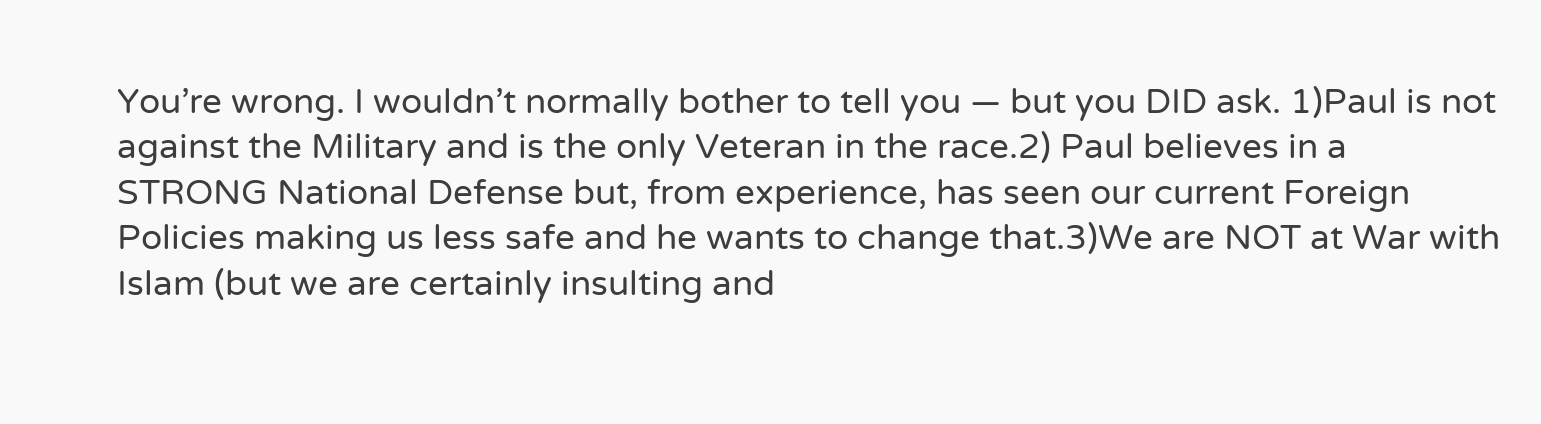You’re wrong. I wouldn’t normally bother to tell you — but you DID ask. 1)Paul is not against the Military and is the only Veteran in the race.2) Paul believes in a STRONG National Defense but, from experience, has seen our current Foreign Policies making us less safe and he wants to change that.3)We are NOT at War with Islam (but we are certainly insulting and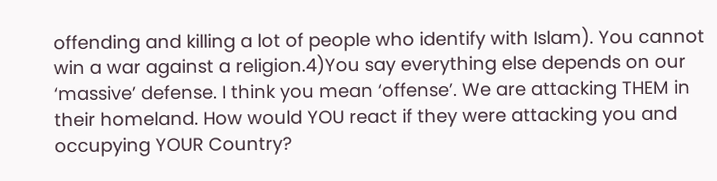offending and killing a lot of people who identify with Islam). You cannot win a war against a religion.4)You say everything else depends on our ‘massive’ defense. I think you mean ‘offense’. We are attacking THEM in their homeland. How would YOU react if they were attacking you and occupying YOUR Country?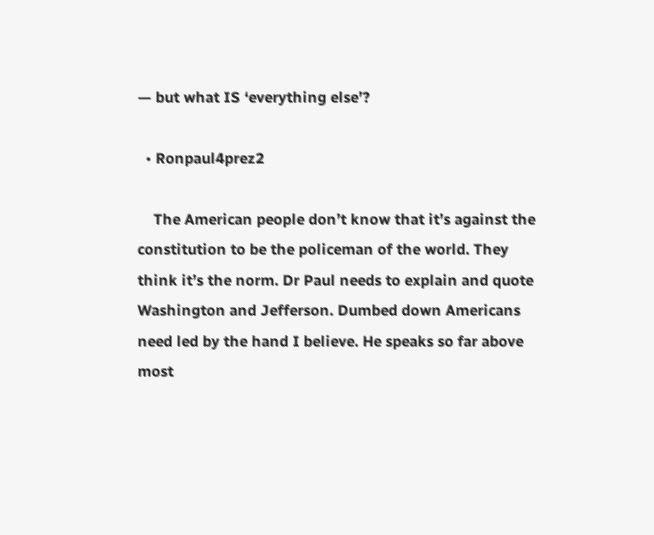— but what IS ‘everything else’?

  • Ronpaul4prez2

    The American people don’t know that it’s against the constitution to be the policeman of the world. They think it’s the norm. Dr Paul needs to explain and quote Washington and Jefferson. Dumbed down Americans need led by the hand I believe. He speaks so far above most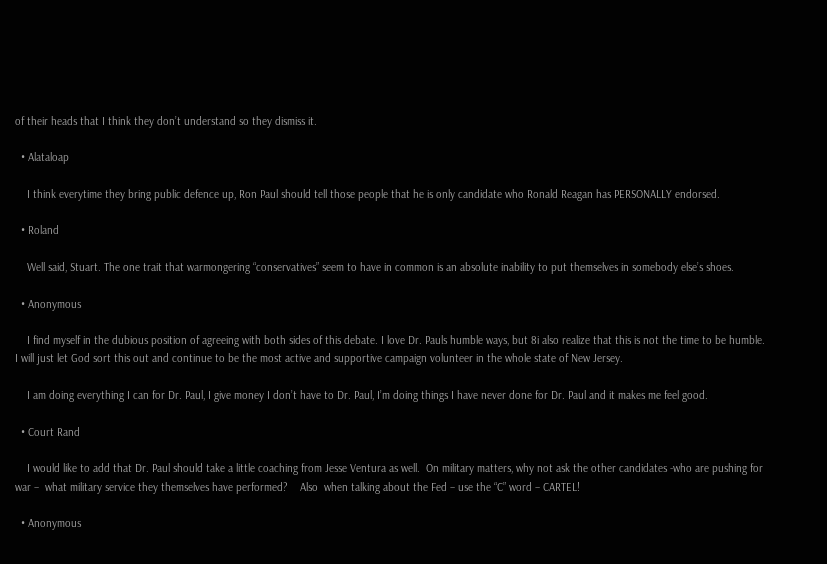of their heads that I think they don’t understand so they dismiss it.

  • Alataloap

    I think everytime they bring public defence up, Ron Paul should tell those people that he is only candidate who Ronald Reagan has PERSONALLY endorsed.

  • Roland

    Well said, Stuart. The one trait that warmongering “conservatives” seem to have in common is an absolute inability to put themselves in somebody else’s shoes.

  • Anonymous

    I find myself in the dubious position of agreeing with both sides of this debate. I love Dr. Pauls humble ways, but 8i also realize that this is not the time to be humble. I will just let God sort this out and continue to be the most active and supportive campaign volunteer in the whole state of New Jersey.

    I am doing everything I can for Dr. Paul, I give money I don’t have to Dr. Paul, I’m doing things I have never done for Dr. Paul and it makes me feel good.

  • Court Rand

    I would like to add that Dr. Paul should take a little coaching from Jesse Ventura as well.  On military matters, why not ask the other candidates -who are pushing for war –  what military service they themselves have performed?    Also  when talking about the Fed – use the “C” word – CARTEL!

  • Anonymous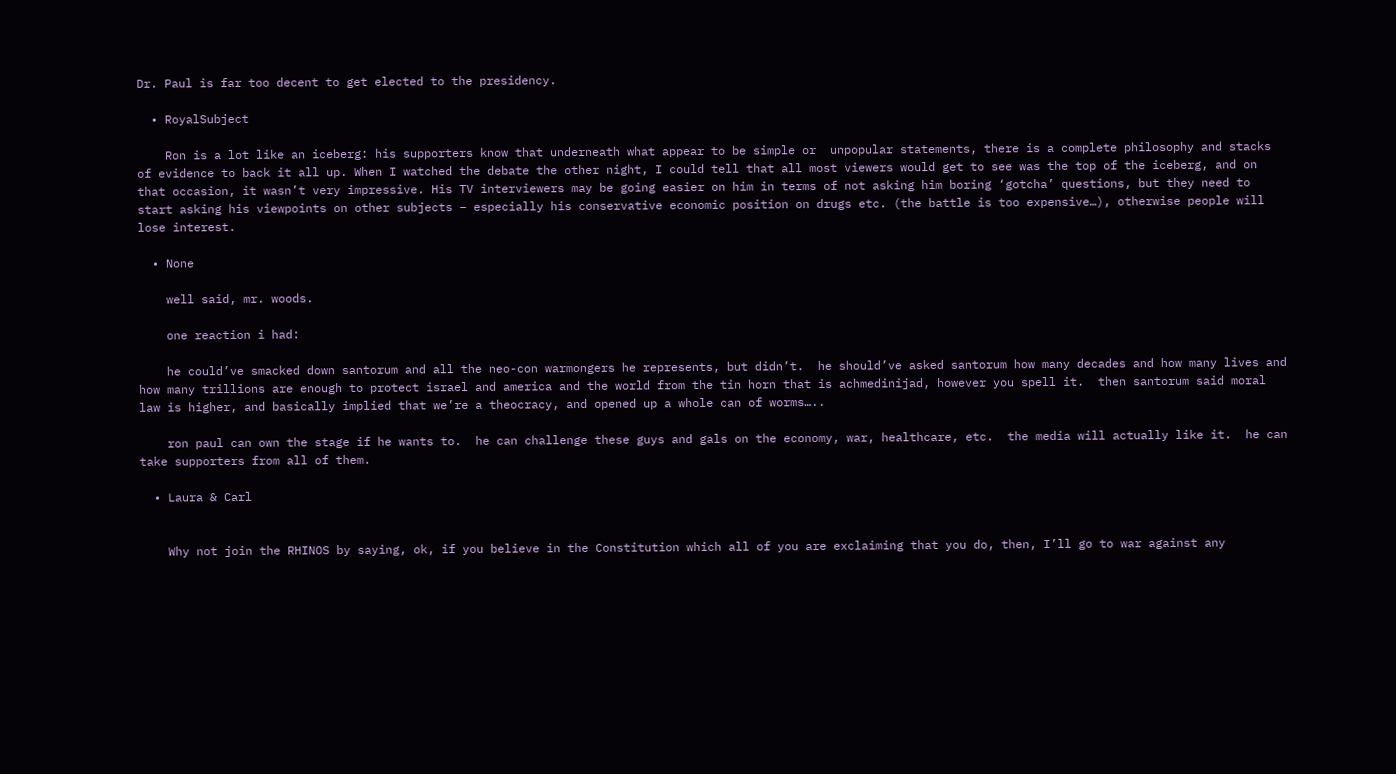Dr. Paul is far too decent to get elected to the presidency.

  • RoyalSubject

    Ron is a lot like an iceberg: his supporters know that underneath what appear to be simple or  unpopular statements, there is a complete philosophy and stacks of evidence to back it all up. When I watched the debate the other night, I could tell that all most viewers would get to see was the top of the iceberg, and on that occasion, it wasn’t very impressive. His TV interviewers may be going easier on him in terms of not asking him boring ‘gotcha’ questions, but they need to start asking his viewpoints on other subjects – especially his conservative economic position on drugs etc. (the battle is too expensive…), otherwise people will lose interest.

  • None

    well said, mr. woods.

    one reaction i had:

    he could’ve smacked down santorum and all the neo-con warmongers he represents, but didn’t.  he should’ve asked santorum how many decades and how many lives and how many trillions are enough to protect israel and america and the world from the tin horn that is achmedinijad, however you spell it.  then santorum said moral law is higher, and basically implied that we’re a theocracy, and opened up a whole can of worms…..

    ron paul can own the stage if he wants to.  he can challenge these guys and gals on the economy, war, healthcare, etc.  the media will actually like it.  he can take supporters from all of them.

  • Laura & Carl


    Why not join the RHINOS by saying, ok, if you believe in the Constitution which all of you are exclaiming that you do, then, I’ll go to war against any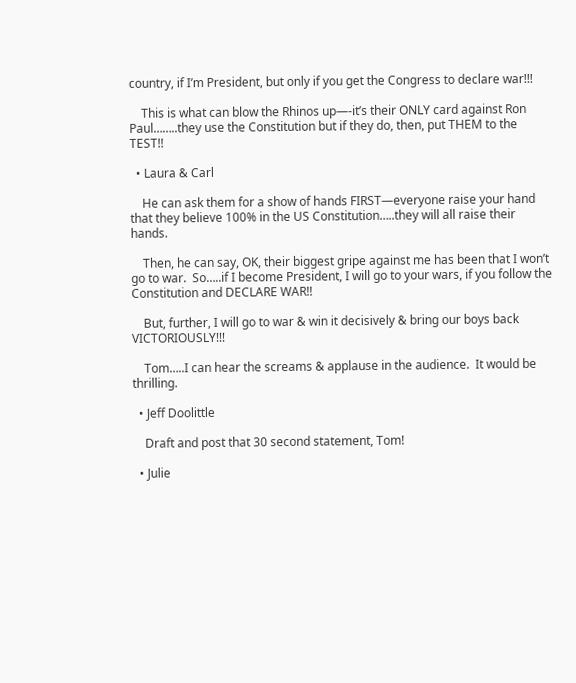country, if I’m President, but only if you get the Congress to declare war!!!

    This is what can blow the Rhinos up—-it’s their ONLY card against Ron Paul……..they use the Constitution but if they do, then, put THEM to the TEST!!

  • Laura & Carl

    He can ask them for a show of hands FIRST—everyone raise your hand that they believe 100% in the US Constitution…..they will all raise their hands.

    Then, he can say, OK, their biggest gripe against me has been that I won’t go to war.  So…..if I become President, I will go to your wars, if you follow the Constitution and DECLARE WAR!!

    But, further, I will go to war & win it decisively & bring our boys back VICTORIOUSLY!!!

    Tom…..I can hear the screams & applause in the audience.  It would be thrilling.

  • Jeff Doolittle

    Draft and post that 30 second statement, Tom!

  • Julie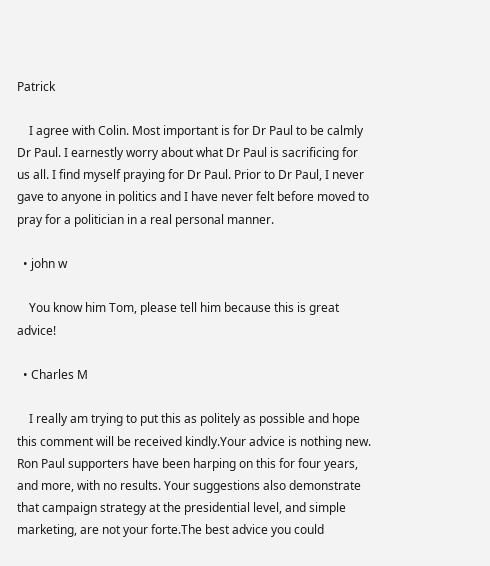Patrick

    I agree with Colin. Most important is for Dr Paul to be calmly Dr Paul. I earnestly worry about what Dr Paul is sacrificing for us all. I find myself praying for Dr Paul. Prior to Dr Paul, I never gave to anyone in politics and I have never felt before moved to pray for a politician in a real personal manner.

  • john w

    You know him Tom, please tell him because this is great advice!

  • Charles M

    I really am trying to put this as politely as possible and hope this comment will be received kindly.Your advice is nothing new. Ron Paul supporters have been harping on this for four years, and more, with no results. Your suggestions also demonstrate that campaign strategy at the presidential level, and simple marketing, are not your forte.The best advice you could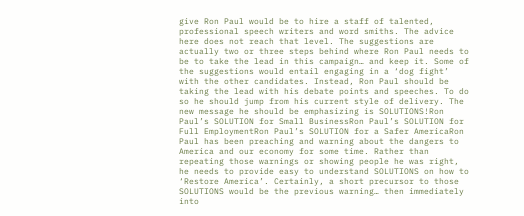give Ron Paul would be to hire a staff of talented, professional speech writers and word smiths. The advice here does not reach that level. The suggestions are actually two or three steps behind where Ron Paul needs to be to take the lead in this campaign… and keep it. Some of the suggestions would entail engaging in a ‘dog fight’ with the other candidates. Instead, Ron Paul should be taking the lead with his debate points and speeches. To do so he should jump from his current style of delivery. The new message he should be emphasizing is SOLUTIONS!Ron Paul’s SOLUTION for Small BusinessRon Paul’s SOLUTION for Full EmploymentRon Paul’s SOLUTION for a Safer AmericaRon Paul has been preaching and warning about the dangers to America and our economy for some time. Rather than repeating those warnings or showing people he was right, he needs to provide easy to understand SOLUTIONS on how to ‘Restore America’. Certainly, a short precursor to those SOLUTIONS would be the previous warning… then immediately into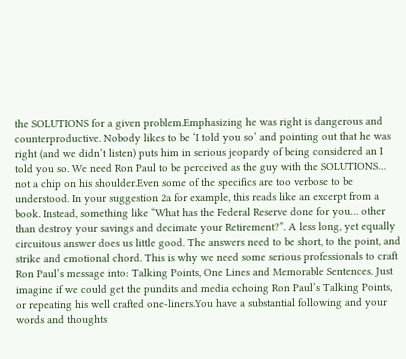the SOLUTIONS for a given problem.Emphasizing he was right is dangerous and counterproductive. Nobody likes to be ‘I told you so’ and pointing out that he was right (and we didn’t listen) puts him in serious jeopardy of being considered an I told you so. We need Ron Paul to be perceived as the guy with the SOLUTIONS… not a chip on his shoulder.Even some of the specifics are too verbose to be understood. In your suggestion 2a for example, this reads like an excerpt from a book. Instead, something like “What has the Federal Reserve done for you… other than destroy your savings and decimate your Retirement?”. A less long, yet equally circuitous answer does us little good. The answers need to be short, to the point, and strike and emotional chord. This is why we need some serious professionals to craft Ron Paul’s message into: Talking Points, One Lines and Memorable Sentences. Just imagine if we could get the pundits and media echoing Ron Paul’s Talking Points, or repeating his well crafted one-liners.You have a substantial following and your words and thoughts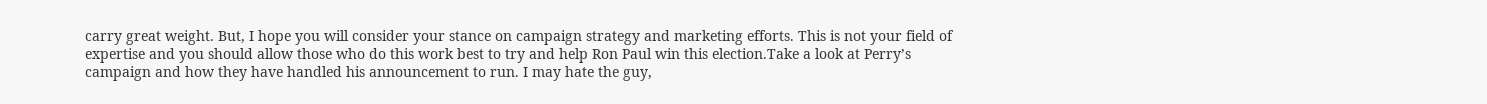carry great weight. But, I hope you will consider your stance on campaign strategy and marketing efforts. This is not your field of expertise and you should allow those who do this work best to try and help Ron Paul win this election.Take a look at Perry’s campaign and how they have handled his announcement to run. I may hate the guy,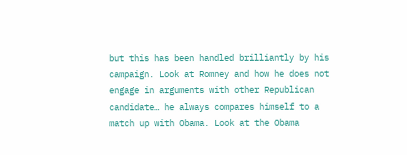but this has been handled brilliantly by his campaign. Look at Romney and how he does not engage in arguments with other Republican candidate… he always compares himself to a match up with Obama. Look at the Obama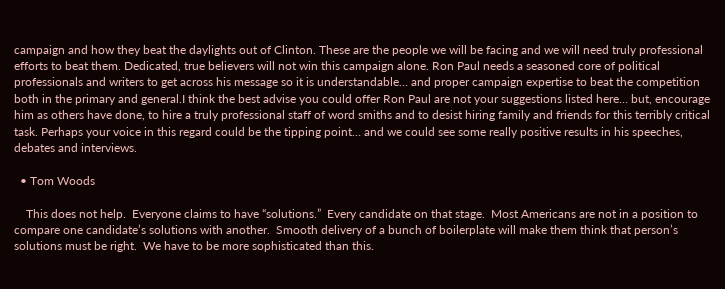campaign and how they beat the daylights out of Clinton. These are the people we will be facing and we will need truly professional efforts to beat them. Dedicated, true believers will not win this campaign alone. Ron Paul needs a seasoned core of political professionals and writers to get across his message so it is understandable… and proper campaign expertise to beat the competition both in the primary and general.I think the best advise you could offer Ron Paul are not your suggestions listed here… but, encourage him as others have done, to hire a truly professional staff of word smiths and to desist hiring family and friends for this terribly critical task. Perhaps your voice in this regard could be the tipping point… and we could see some really positive results in his speeches, debates and interviews.

  • Tom Woods

    This does not help.  Everyone claims to have “solutions.”  Every candidate on that stage.  Most Americans are not in a position to compare one candidate’s solutions with another.  Smooth delivery of a bunch of boilerplate will make them think that person’s solutions must be right.  We have to be more sophisticated than this.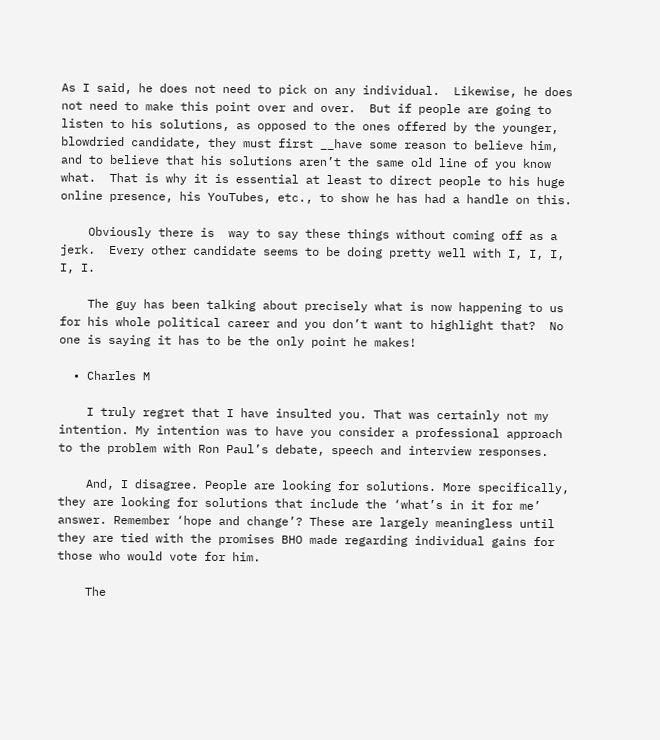As I said, he does not need to pick on any individual.  Likewise, he does not need to make this point over and over.  But if people are going to listen to his solutions, as opposed to the ones offered by the younger, blowdried candidate, they must first __have some reason to believe him, and to believe that his solutions aren’t the same old line of you know what.  That is why it is essential at least to direct people to his huge online presence, his YouTubes, etc., to show he has had a handle on this.

    Obviously there is  way to say these things without coming off as a jerk.  Every other candidate seems to be doing pretty well with I, I, I, I, I.

    The guy has been talking about precisely what is now happening to us for his whole political career and you don’t want to highlight that?  No one is saying it has to be the only point he makes!

  • Charles M

    I truly regret that I have insulted you. That was certainly not my intention. My intention was to have you consider a professional approach to the problem with Ron Paul’s debate, speech and interview responses.

    And, I disagree. People are looking for solutions. More specifically, they are looking for solutions that include the ‘what’s in it for me’ answer. Remember ‘hope and change’? These are largely meaningless until they are tied with the promises BHO made regarding individual gains for those who would vote for him.

    The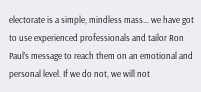electorate is a simple, mindless mass… we have got to use experienced professionals and tailor Ron Paul’s message to reach them on an emotional and personal level. If we do not, we will not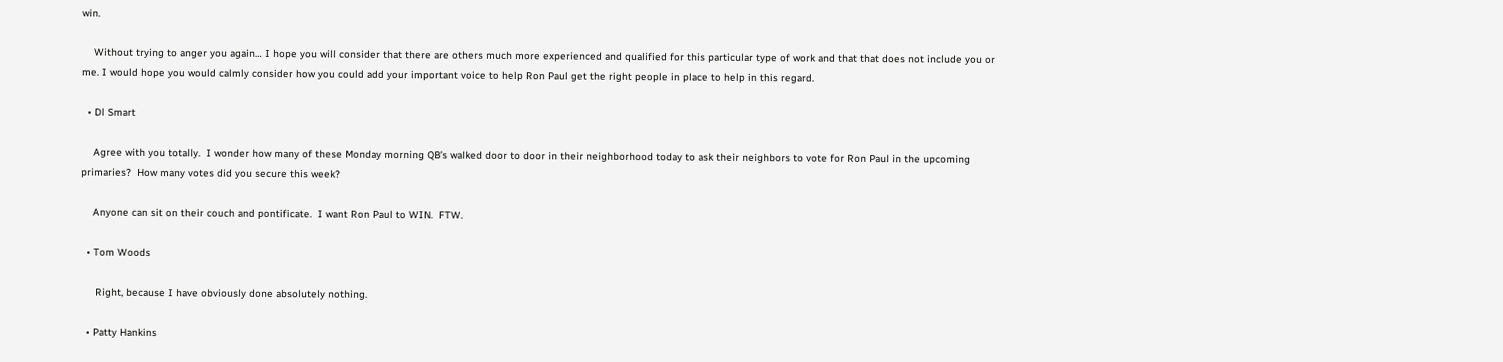win.

    Without trying to anger you again… I hope you will consider that there are others much more experienced and qualified for this particular type of work and that that does not include you or me. I would hope you would calmly consider how you could add your important voice to help Ron Paul get the right people in place to help in this regard.

  • Dl Smart

    Agree with you totally.  I wonder how many of these Monday morning QB’s walked door to door in their neighborhood today to ask their neighbors to vote for Ron Paul in the upcoming primaries?  How many votes did you secure this week?

    Anyone can sit on their couch and pontificate.  I want Ron Paul to WIN.  FTW.

  • Tom Woods

     Right, because I have obviously done absolutely nothing.

  • Patty Hankins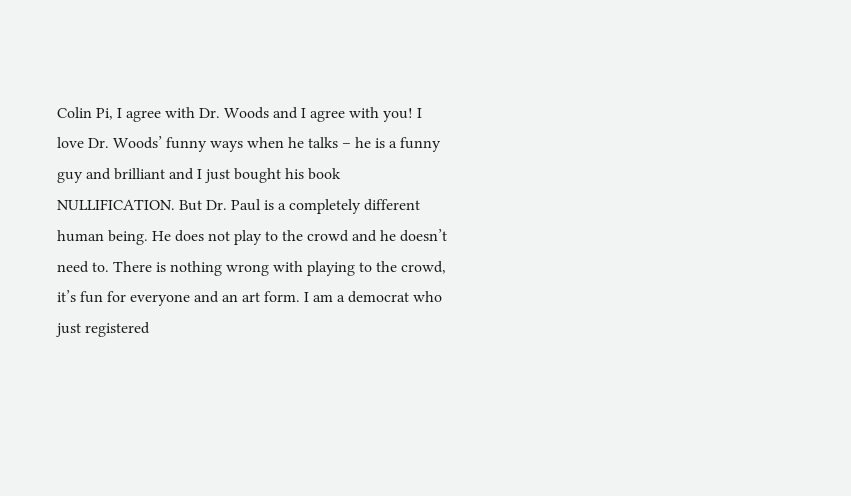Colin Pi, I agree with Dr. Woods and I agree with you! I love Dr. Woods’ funny ways when he talks – he is a funny guy and brilliant and I just bought his book NULLIFICATION. But Dr. Paul is a completely different human being. He does not play to the crowd and he doesn’t need to. There is nothing wrong with playing to the crowd, it’s fun for everyone and an art form. I am a democrat who just registered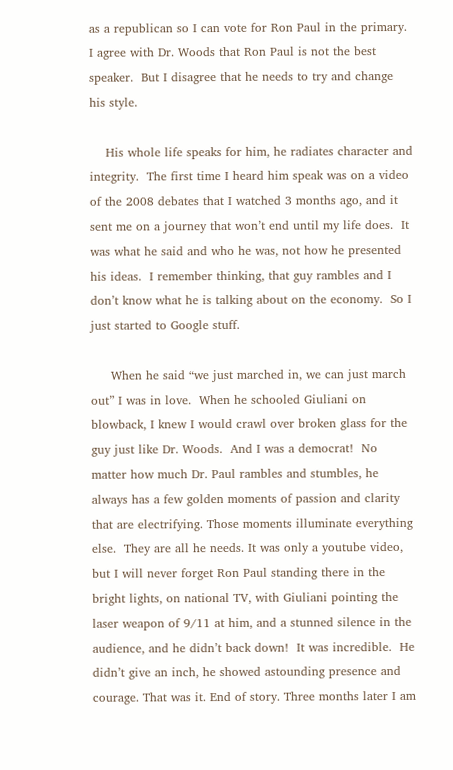as a republican so I can vote for Ron Paul in the primary. I agree with Dr. Woods that Ron Paul is not the best speaker.  But I disagree that he needs to try and change his style.

    His whole life speaks for him, he radiates character and integrity.  The first time I heard him speak was on a video of the 2008 debates that I watched 3 months ago, and it sent me on a journey that won’t end until my life does.  It was what he said and who he was, not how he presented his ideas.  I remember thinking, that guy rambles and I don’t know what he is talking about on the economy.  So I just started to Google stuff.

     When he said “we just marched in, we can just march out” I was in love.  When he schooled Giuliani on blowback, I knew I would crawl over broken glass for the guy just like Dr. Woods.  And I was a democrat!  No matter how much Dr. Paul rambles and stumbles, he always has a few golden moments of passion and clarity that are electrifying. Those moments illuminate everything else.  They are all he needs. It was only a youtube video, but I will never forget Ron Paul standing there in the bright lights, on national TV, with Giuliani pointing the laser weapon of 9/11 at him, and a stunned silence in the audience, and he didn’t back down!  It was incredible.  He didn’t give an inch, he showed astounding presence and courage. That was it. End of story. Three months later I am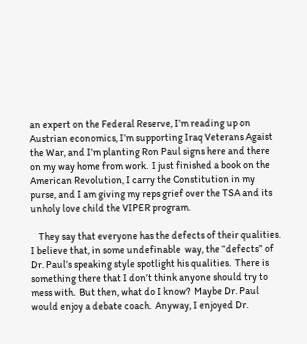an expert on the Federal Reserve, I’m reading up on Austrian economics, I’m supporting Iraq Veterans Agaist the War, and I’m planting Ron Paul signs here and there on my way home from work.  I just finished a book on the American Revolution, I carry the Constitution in my purse, and I am giving my reps grief over the TSA and its unholy love child the VIPER program.

    They say that everyone has the defects of their qualities. I believe that, in some undefinable  way, the “defects” of Dr. Paul’s speaking style spotlight his qualities.  There is something there that I don’t think anyone should try to mess with.  But then, what do I know?  Maybe Dr. Paul would enjoy a debate coach.  Anyway, I enjoyed Dr.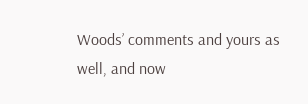Woods’ comments and yours as well, and now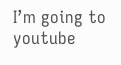I’m going to youtube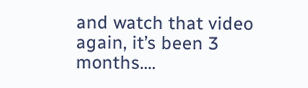and watch that video again, it’s been 3 months….